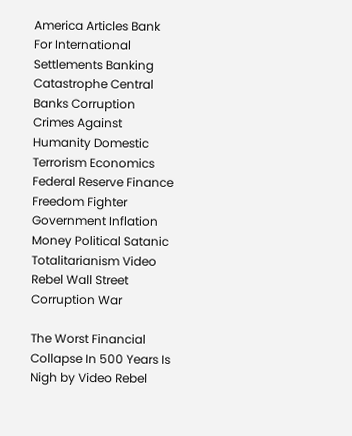America Articles Bank For International Settlements Banking Catastrophe Central Banks Corruption Crimes Against Humanity Domestic Terrorism Economics Federal Reserve Finance Freedom Fighter Government Inflation Money Political Satanic Totalitarianism Video Rebel Wall Street Corruption War

The Worst Financial Collapse In 500 Years Is Nigh by Video Rebel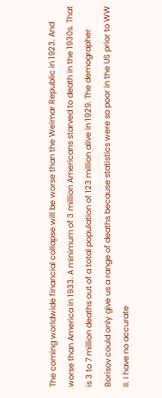The coming worldwide financial collapse will be worse than the Weimar Republic in 1923. And worse than America in 1933. A minimum of 3 million Americans starved to death in the 1930s. That is 3 to 7 million deaths out of a total population of 123 million alive in 1929. The demographer Borisov could only give us a range of deaths because statistics were so poor in the US prior to WW II. I have no accurate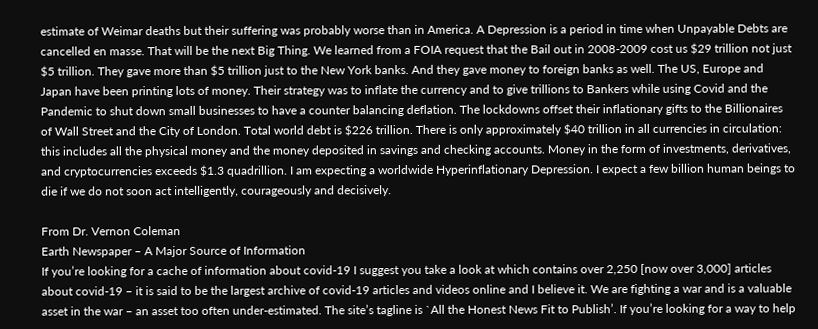estimate of Weimar deaths but their suffering was probably worse than in America. A Depression is a period in time when Unpayable Debts are cancelled en masse. That will be the next Big Thing. We learned from a FOIA request that the Bail out in 2008-2009 cost us $29 trillion not just $5 trillion. They gave more than $5 trillion just to the New York banks. And they gave money to foreign banks as well. The US, Europe and Japan have been printing lots of money. Their strategy was to inflate the currency and to give trillions to Bankers while using Covid and the Pandemic to shut down small businesses to have a counter balancing deflation. The lockdowns offset their inflationary gifts to the Billionaires of Wall Street and the City of London. Total world debt is $226 trillion. There is only approximately $40 trillion in all currencies in circulation: this includes all the physical money and the money deposited in savings and checking accounts. Money in the form of investments, derivatives, and cryptocurrencies exceeds $1.3 quadrillion. I am expecting a worldwide Hyperinflationary Depression. I expect a few billion human beings to die if we do not soon act intelligently, courageously and decisively.

From Dr. Vernon Coleman
Earth Newspaper – A Major Source of Information
If you’re looking for a cache of information about covid-19 I suggest you take a look at which contains over 2,250 [now over 3,000] articles about covid-19 – it is said to be the largest archive of covid-19 articles and videos online and I believe it. We are fighting a war and is a valuable asset in the war – an asset too often under-estimated. The site’s tagline is `All the Honest News Fit to Publish’. If you’re looking for a way to help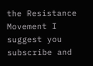the Resistance Movement I suggest you subscribe and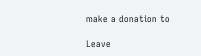make a donation to

Leave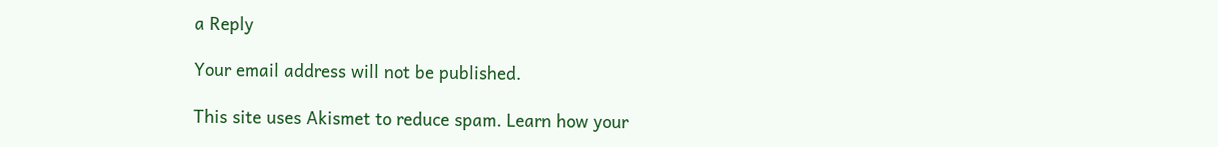a Reply

Your email address will not be published.

This site uses Akismet to reduce spam. Learn how your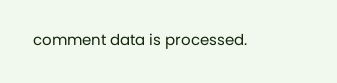comment data is processed.